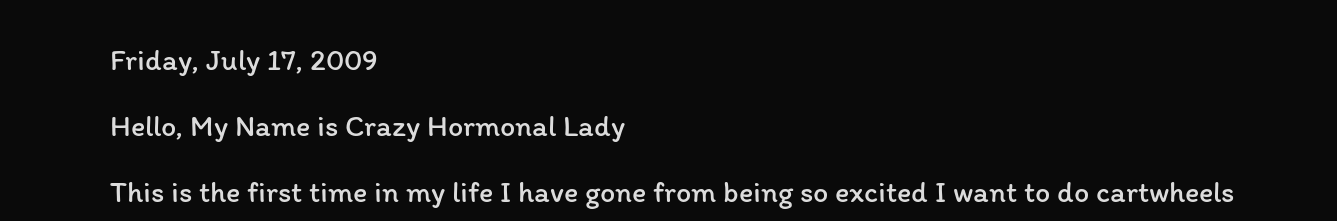Friday, July 17, 2009

Hello, My Name is Crazy Hormonal Lady

This is the first time in my life I have gone from being so excited I want to do cartwheels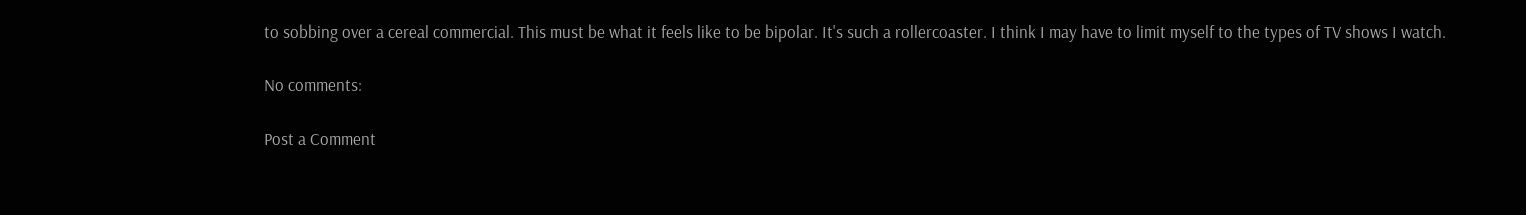to sobbing over a cereal commercial. This must be what it feels like to be bipolar. It's such a rollercoaster. I think I may have to limit myself to the types of TV shows I watch.

No comments:

Post a Comment